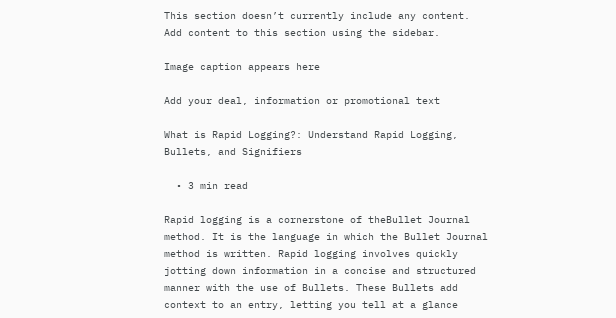This section doesn’t currently include any content. Add content to this section using the sidebar.

Image caption appears here

Add your deal, information or promotional text

What is Rapid Logging?: Understand Rapid Logging, Bullets, and Signifiers

  • 3 min read

Rapid logging is a cornerstone of theBullet Journal method. It is the language in which the Bullet Journal method is written. Rapid logging involves quickly jotting down information in a concise and structured manner with the use of Bullets. These Bullets add context to an entry, letting you tell at a glance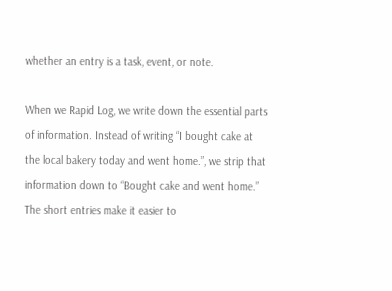whether an entry is a task, event, or note.

When we Rapid Log, we write down the essential parts of information. Instead of writing “I bought cake at the local bakery today and went home.”, we strip that information down to “Bought cake and went home.” The short entries make it easier to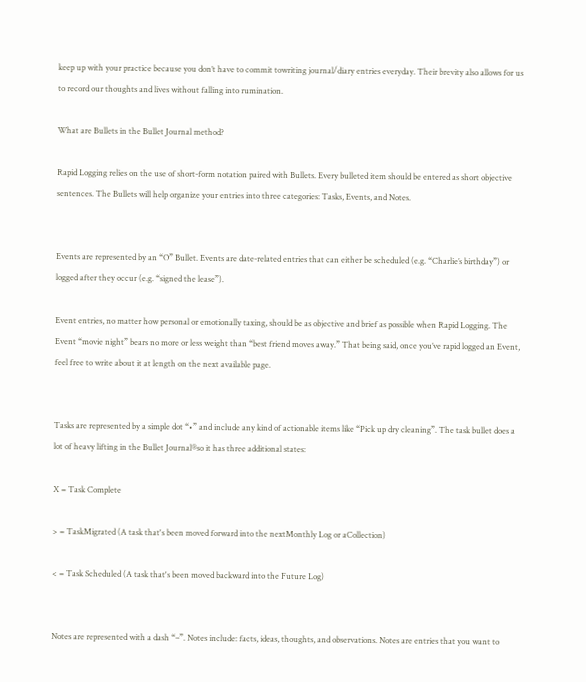keep up with your practice because you don’t have to commit towriting journal/diary entries everyday. Their brevity also allows for us to record our thoughts and lives without falling into rumination.

What are Bullets in the Bullet Journal method?

Rapid Logging relies on the use of short-form notation paired with Bullets. Every bulleted item should be entered as short objective sentences. The Bullets will help organize your entries into three categories: Tasks, Events, and Notes.


Events are represented by an “O” Bullet. Events are date-related entries that can either be scheduled (e.g. “Charlie’s birthday”) or logged after they occur (e.g. “signed the lease”).

Event entries, no matter how personal or emotionally taxing, should be as objective and brief as possible when Rapid Logging. The Event “movie night” bears no more or less weight than “best friend moves away.” That being said, once you’ve rapid logged an Event, feel free to write about it at length on the next available page.


Tasks are represented by a simple dot “•” and include any kind of actionable items like “Pick up dry cleaning”. The task bullet does a lot of heavy lifting in the Bullet Journal®so it has three additional states:

X = Task Complete

> = TaskMigrated (A task that's been moved forward into the nextMonthly Log or aCollection)

< = Task Scheduled (A task that's been moved backward into the Future Log)


Notes are represented with a dash “–”. Notes include: facts, ideas, thoughts, and observations. Notes are entries that you want to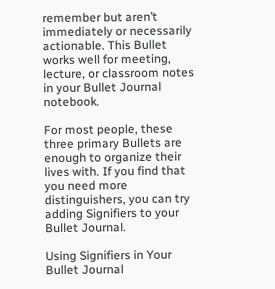remember but aren’t immediately or necessarily actionable. This Bullet works well for meeting, lecture, or classroom notes in your Bullet Journal notebook.

For most people, these three primary Bullets are enough to organize their lives with. If you find that you need more distinguishers, you can try adding Signifiers to your Bullet Journal.

Using Signifiers in Your Bullet Journal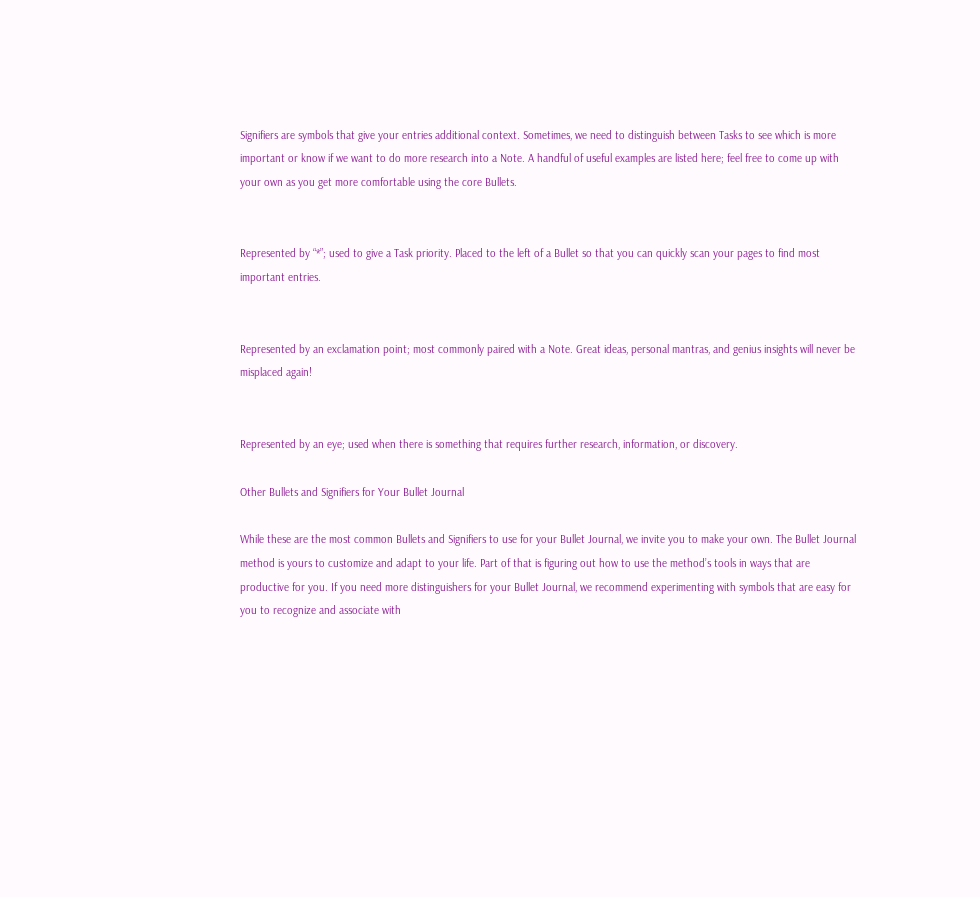Signifiers are symbols that give your entries additional context. Sometimes, we need to distinguish between Tasks to see which is more important or know if we want to do more research into a Note. A handful of useful examples are listed here; feel free to come up with your own as you get more comfortable using the core Bullets.


Represented by “*”; used to give a Task priority. Placed to the left of a Bullet so that you can quickly scan your pages to find most important entries.


Represented by an exclamation point; most commonly paired with a Note. Great ideas, personal mantras, and genius insights will never be misplaced again!


Represented by an eye; used when there is something that requires further research, information, or discovery.

Other Bullets and Signifiers for Your Bullet Journal

While these are the most common Bullets and Signifiers to use for your Bullet Journal, we invite you to make your own. The Bullet Journal method is yours to customize and adapt to your life. Part of that is figuring out how to use the method’s tools in ways that are productive for you. If you need more distinguishers for your Bullet Journal, we recommend experimenting with symbols that are easy for you to recognize and associate with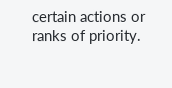certain actions or ranks of priority.